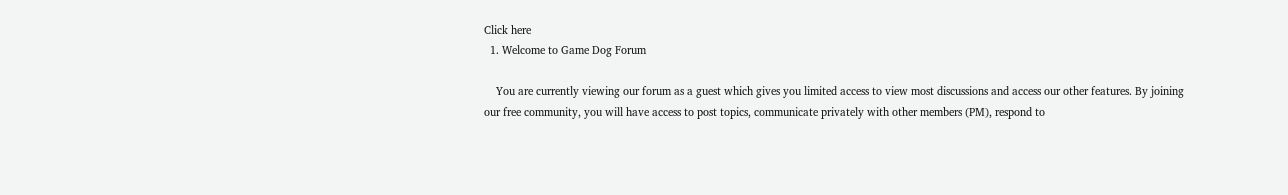Click here
  1. Welcome to Game Dog Forum

    You are currently viewing our forum as a guest which gives you limited access to view most discussions and access our other features. By joining our free community, you will have access to post topics, communicate privately with other members (PM), respond to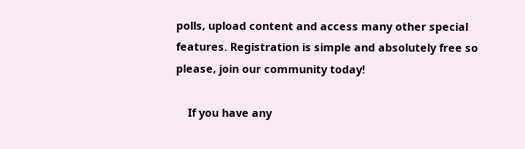polls, upload content and access many other special features. Registration is simple and absolutely free so please, join our community today!

    If you have any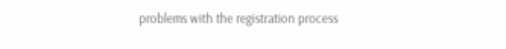problems with the registration process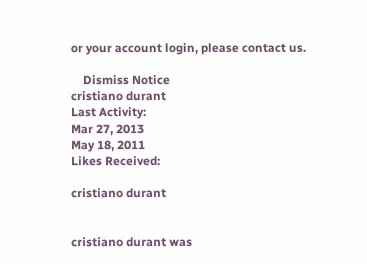or your account login, please contact us.

    Dismiss Notice
cristiano durant
Last Activity:
Mar 27, 2013
May 18, 2011
Likes Received:

cristiano durant


cristiano durant was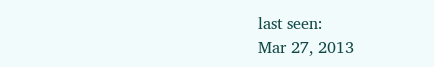last seen:
Mar 27, 2013